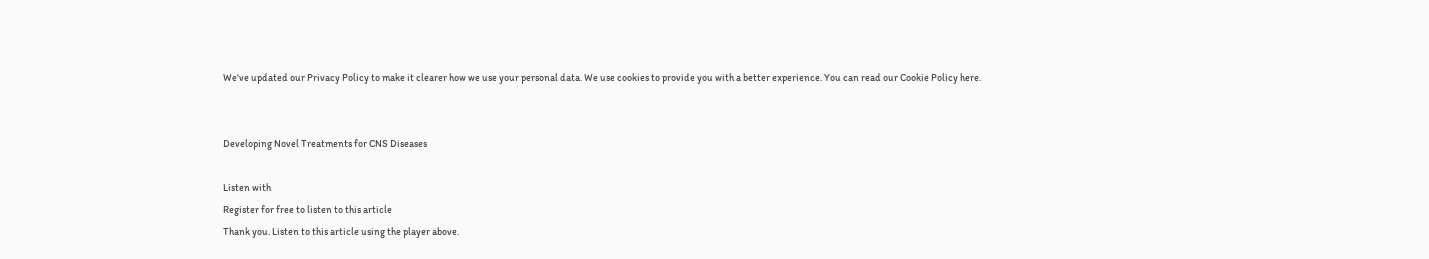We've updated our Privacy Policy to make it clearer how we use your personal data. We use cookies to provide you with a better experience. You can read our Cookie Policy here.


Developing Novel Treatments for CNS Diseases

Listen with
Register for free to listen to this article
Thank you. Listen to this article using the player above.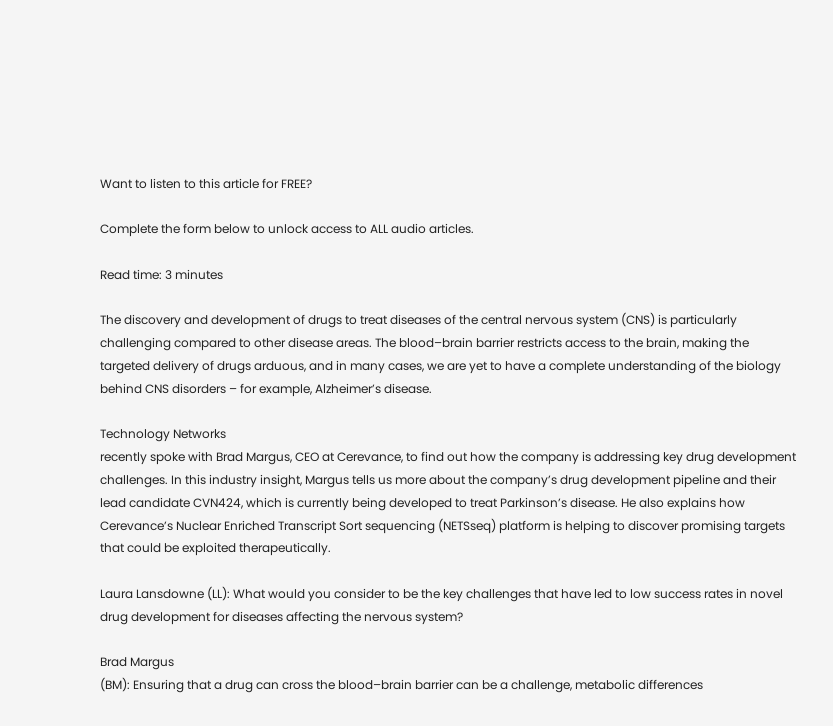Want to listen to this article for FREE?

Complete the form below to unlock access to ALL audio articles.

Read time: 3 minutes

The discovery and development of drugs to treat diseases of the central nervous system (CNS) is particularly challenging compared to other disease areas. The blood–brain barrier restricts access to the brain, making the targeted delivery of drugs arduous, and in many cases, we are yet to have a complete understanding of the biology behind CNS disorders – for example, Alzheimer’s disease.

Technology Networks
recently spoke with Brad Margus, CEO at Cerevance, to find out how the company is addressing key drug development challenges. In this industry insight, Margus tells us more about the company’s drug development pipeline and their lead candidate CVN424, which is currently being developed to treat Parkinson’s disease. He also explains how Cerevance’s Nuclear Enriched Transcript Sort sequencing (NETSseq) platform is helping to discover promising targets that could be exploited therapeutically.

Laura Lansdowne (LL): What would you consider to be the key challenges that have led to low success rates in novel drug development for diseases affecting the nervous system?

Brad Margus
(BM): Ensuring that a drug can cross the blood–brain barrier can be a challenge, metabolic differences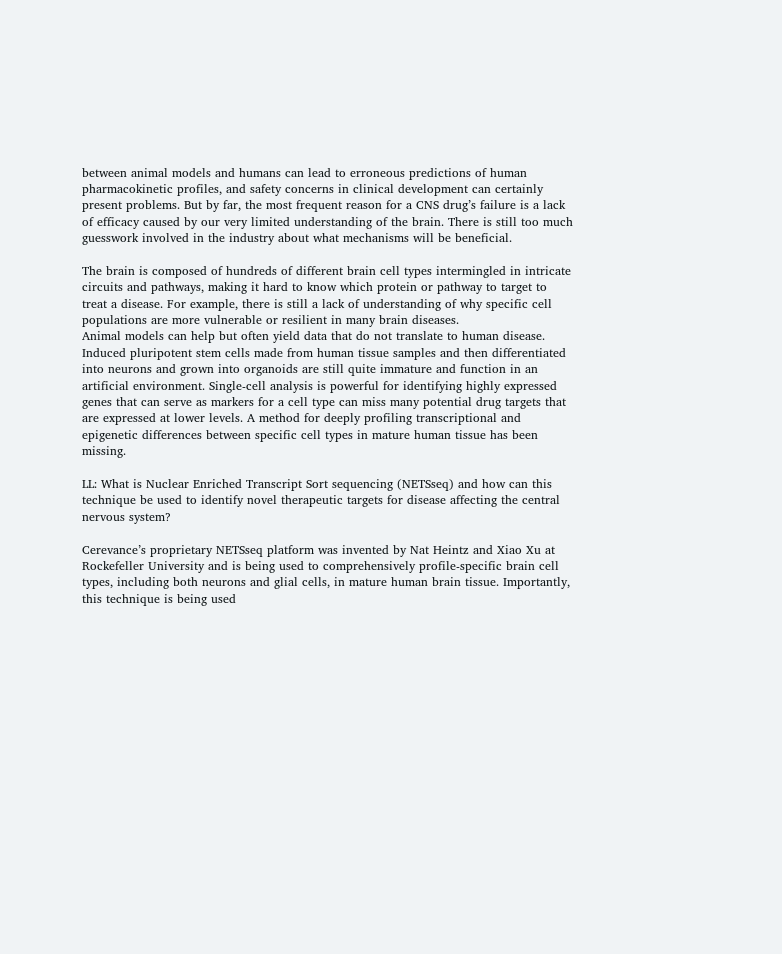between animal models and humans can lead to erroneous predictions of human pharmacokinetic profiles, and safety concerns in clinical development can certainly present problems. But by far, the most frequent reason for a CNS drug’s failure is a lack of efficacy caused by our very limited understanding of the brain. There is still too much guesswork involved in the industry about what mechanisms will be beneficial.

The brain is composed of hundreds of different brain cell types intermingled in intricate circuits and pathways, making it hard to know which protein or pathway to target to treat a disease. For example, there is still a lack of understanding of why specific cell populations are more vulnerable or resilient in many brain diseases.
Animal models can help but often yield data that do not translate to human disease. Induced pluripotent stem cells made from human tissue samples and then differentiated into neurons and grown into organoids are still quite immature and function in an artificial environment. Single-cell analysis is powerful for identifying highly expressed genes that can serve as markers for a cell type can miss many potential drug targets that are expressed at lower levels. A method for deeply profiling transcriptional and epigenetic differences between specific cell types in mature human tissue has been missing.

LL: What is Nuclear Enriched Transcript Sort sequencing (NETSseq) and how can this technique be used to identify novel therapeutic targets for disease affecting the central nervous system?

Cerevance’s proprietary NETSseq platform was invented by Nat Heintz and Xiao Xu at Rockefeller University and is being used to comprehensively profile-specific brain cell types, including both neurons and glial cells, in mature human brain tissue. Importantly, this technique is being used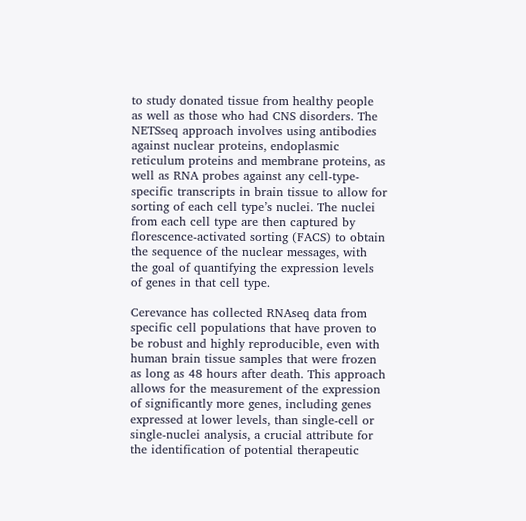to study donated tissue from healthy people as well as those who had CNS disorders. The NETSseq approach involves using antibodies against nuclear proteins, endoplasmic reticulum proteins and membrane proteins, as well as RNA probes against any cell-type-specific transcripts in brain tissue to allow for sorting of each cell type’s nuclei. The nuclei from each cell type are then captured by florescence-activated sorting (FACS) to obtain the sequence of the nuclear messages, with the goal of quantifying the expression levels of genes in that cell type.

Cerevance has collected RNAseq data from specific cell populations that have proven to be robust and highly reproducible, even with human brain tissue samples that were frozen as long as 48 hours after death. This approach allows for the measurement of the expression of significantly more genes, including genes expressed at lower levels, than single-cell or single-nuclei analysis, a crucial attribute for the identification of potential therapeutic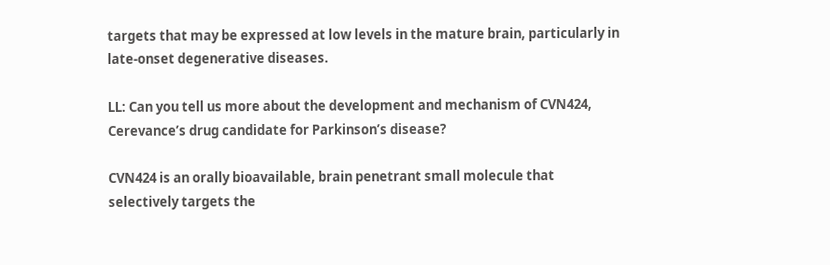targets that may be expressed at low levels in the mature brain, particularly in late-onset degenerative diseases.

LL: Can you tell us more about the development and mechanism of CVN424, Cerevance’s drug candidate for Parkinson’s disease?

CVN424 is an orally bioavailable, brain penetrant small molecule that selectively targets the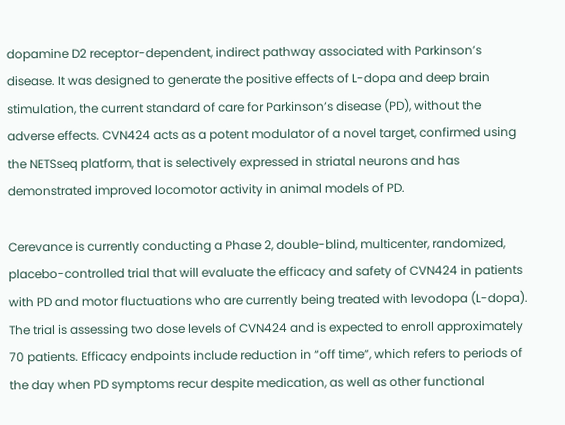dopamine D2 receptor-dependent, indirect pathway associated with Parkinson’s disease. It was designed to generate the positive effects of L-dopa and deep brain stimulation, the current standard of care for Parkinson’s disease (PD), without the adverse effects. CVN424 acts as a potent modulator of a novel target, confirmed using the NETSseq platform, that is selectively expressed in striatal neurons and has demonstrated improved locomotor activity in animal models of PD.

Cerevance is currently conducting a Phase 2, double-blind, multicenter, randomized, placebo-controlled trial that will evaluate the efficacy and safety of CVN424 in patients with PD and motor fluctuations who are currently being treated with levodopa (L-dopa). The trial is assessing two dose levels of CVN424 and is expected to enroll approximately 70 patients. Efficacy endpoints include reduction in “off time”, which refers to periods of the day when PD symptoms recur despite medication, as well as other functional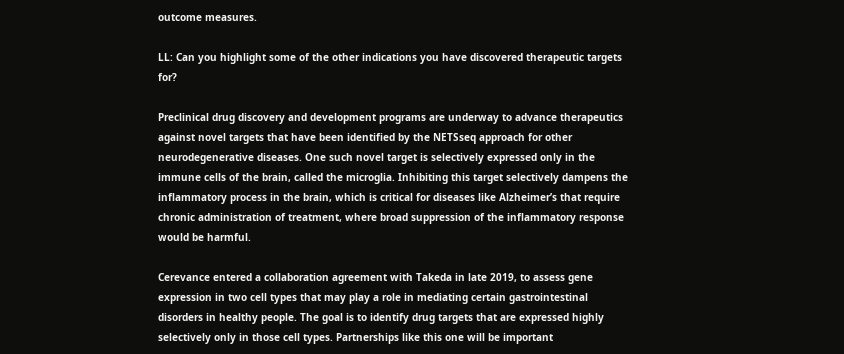outcome measures.

LL: Can you highlight some of the other indications you have discovered therapeutic targets for?

Preclinical drug discovery and development programs are underway to advance therapeutics against novel targets that have been identified by the NETSseq approach for other neurodegenerative diseases. One such novel target is selectively expressed only in the immune cells of the brain, called the microglia. Inhibiting this target selectively dampens the inflammatory process in the brain, which is critical for diseases like Alzheimer’s that require chronic administration of treatment, where broad suppression of the inflammatory response would be harmful.

Cerevance entered a collaboration agreement with Takeda in late 2019, to assess gene expression in two cell types that may play a role in mediating certain gastrointestinal disorders in healthy people. The goal is to identify drug targets that are expressed highly selectively only in those cell types. Partnerships like this one will be important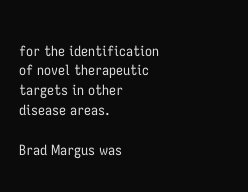for the identification of novel therapeutic targets in other disease areas.

Brad Margus was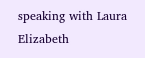speaking with Laura Elizabeth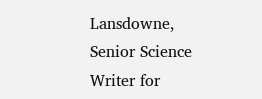Lansdowne, Senior Science Writer for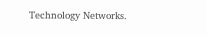Technology Networks.